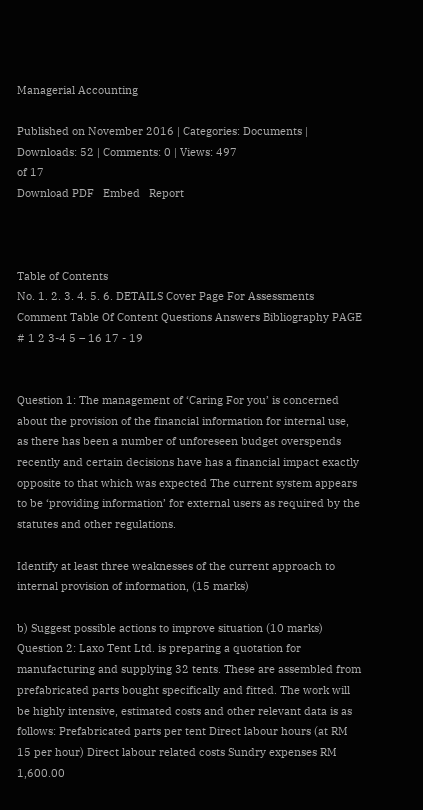Managerial Accounting

Published on November 2016 | Categories: Documents | Downloads: 52 | Comments: 0 | Views: 497
of 17
Download PDF   Embed   Report



Table of Contents
No. 1. 2. 3. 4. 5. 6. DETAILS Cover Page For Assessments Comment Table Of Content Questions Answers Bibliography PAGE # 1 2 3-4 5 – 16 17 - 19


Question 1: The management of ‘Caring For you’ is concerned about the provision of the financial information for internal use, as there has been a number of unforeseen budget overspends recently and certain decisions have has a financial impact exactly opposite to that which was expected The current system appears to be ‘providing information’ for external users as required by the statutes and other regulations.

Identify at least three weaknesses of the current approach to internal provision of information, (15 marks)

b) Suggest possible actions to improve situation (10 marks) Question 2: Laxo Tent Ltd. is preparing a quotation for manufacturing and supplying 32 tents. These are assembled from prefabricated parts bought specifically and fitted. The work will be highly intensive, estimated costs and other relevant data is as follows: Prefabricated parts per tent Direct labour hours (at RM 15 per hour) Direct labour related costs Sundry expenses RM 1,600.00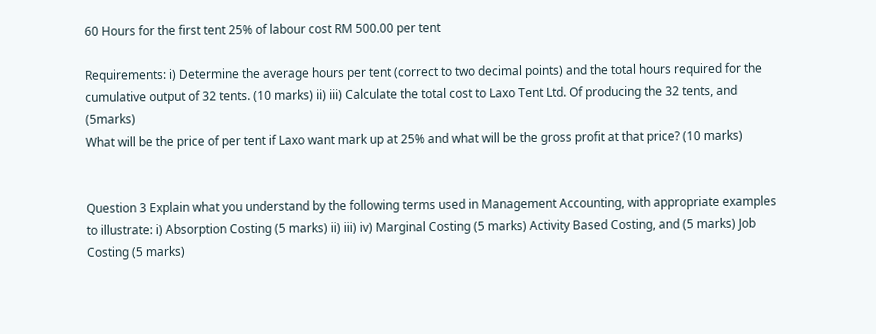60 Hours for the first tent 25% of labour cost RM 500.00 per tent

Requirements: i) Determine the average hours per tent (correct to two decimal points) and the total hours required for the cumulative output of 32 tents. (10 marks) ii) iii) Calculate the total cost to Laxo Tent Ltd. Of producing the 32 tents, and (5marks)
What will be the price of per tent if Laxo want mark up at 25% and what will be the gross profit at that price? (10 marks)


Question 3 Explain what you understand by the following terms used in Management Accounting, with appropriate examples to illustrate: i) Absorption Costing (5 marks) ii) iii) iv) Marginal Costing (5 marks) Activity Based Costing, and (5 marks) Job Costing (5 marks)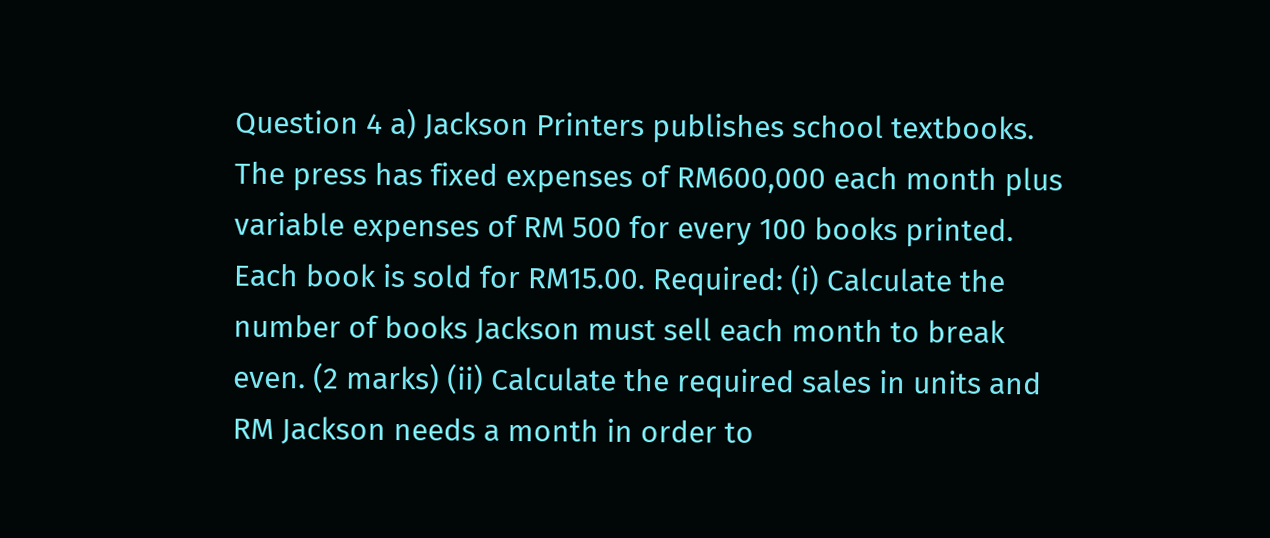Question 4 a) Jackson Printers publishes school textbooks. The press has fixed expenses of RM600,000 each month plus variable expenses of RM 500 for every 100 books printed. Each book is sold for RM15.00. Required: (i) Calculate the number of books Jackson must sell each month to break even. (2 marks) (ii) Calculate the required sales in units and RM Jackson needs a month in order to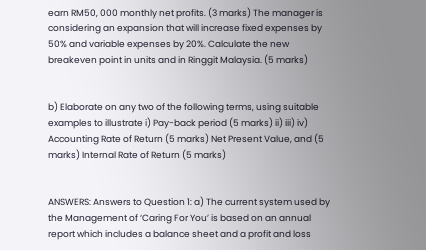earn RM50, 000 monthly net profits. (3 marks) The manager is considering an expansion that will increase fixed expenses by 50% and variable expenses by 20%. Calculate the new breakeven point in units and in Ringgit Malaysia. (5 marks)


b) Elaborate on any two of the following terms, using suitable examples to illustrate i) Pay-back period (5 marks) ii) iii) iv) Accounting Rate of Return (5 marks) Net Present Value, and (5 marks) Internal Rate of Return (5 marks)


ANSWERS: Answers to Question 1: a) The current system used by the Management of ‘Caring For You’ is based on an annual report which includes a balance sheet and a profit and loss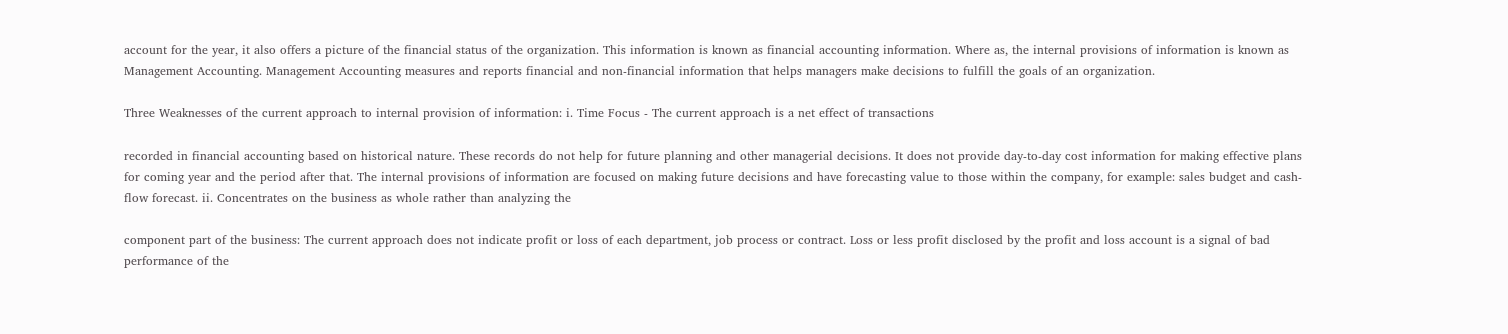account for the year, it also offers a picture of the financial status of the organization. This information is known as financial accounting information. Where as, the internal provisions of information is known as Management Accounting. Management Accounting measures and reports financial and non-financial information that helps managers make decisions to fulfill the goals of an organization.

Three Weaknesses of the current approach to internal provision of information: i. Time Focus - The current approach is a net effect of transactions

recorded in financial accounting based on historical nature. These records do not help for future planning and other managerial decisions. It does not provide day-to-day cost information for making effective plans for coming year and the period after that. The internal provisions of information are focused on making future decisions and have forecasting value to those within the company, for example: sales budget and cash-flow forecast. ii. Concentrates on the business as whole rather than analyzing the

component part of the business: The current approach does not indicate profit or loss of each department, job process or contract. Loss or less profit disclosed by the profit and loss account is a signal of bad performance of the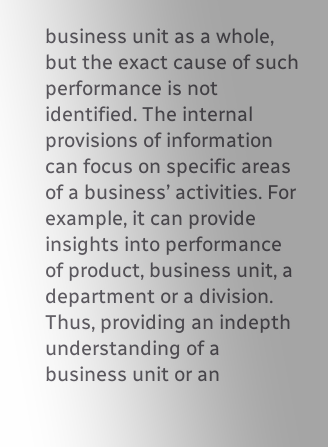business unit as a whole, but the exact cause of such performance is not identified. The internal provisions of information can focus on specific areas of a business’ activities. For example, it can provide insights into performance of product, business unit, a department or a division. Thus, providing an indepth understanding of a business unit or an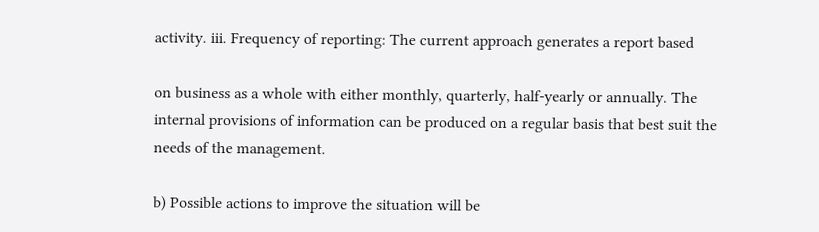activity. iii. Frequency of reporting: The current approach generates a report based

on business as a whole with either monthly, quarterly, half-yearly or annually. The internal provisions of information can be produced on a regular basis that best suit the needs of the management.

b) Possible actions to improve the situation will be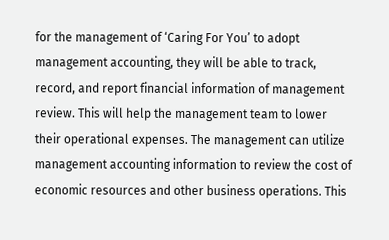for the management of ‘Caring For You’ to adopt management accounting, they will be able to track, record, and report financial information of management review. This will help the management team to lower their operational expenses. The management can utilize management accounting information to review the cost of economic resources and other business operations. This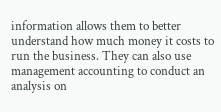information allows them to better understand how much money it costs to run the business. They can also use management accounting to conduct an analysis on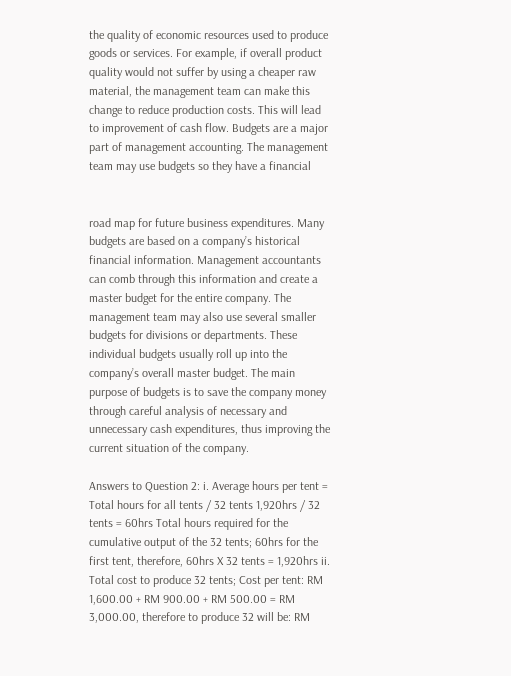the quality of economic resources used to produce goods or services. For example, if overall product quality would not suffer by using a cheaper raw material, the management team can make this change to reduce production costs. This will lead to improvement of cash flow. Budgets are a major part of management accounting. The management team may use budgets so they have a financial


road map for future business expenditures. Many budgets are based on a company’s historical financial information. Management accountants can comb through this information and create a master budget for the entire company. The management team may also use several smaller budgets for divisions or departments. These individual budgets usually roll up into the company’s overall master budget. The main purpose of budgets is to save the company money through careful analysis of necessary and unnecessary cash expenditures, thus improving the current situation of the company.

Answers to Question 2: i. Average hours per tent = Total hours for all tents / 32 tents 1,920hrs / 32 tents = 60hrs Total hours required for the cumulative output of the 32 tents; 60hrs for the first tent, therefore, 60hrs X 32 tents = 1,920hrs ii. Total cost to produce 32 tents; Cost per tent: RM 1,600.00 + RM 900.00 + RM 500.00 = RM 3,000.00, therefore to produce 32 will be: RM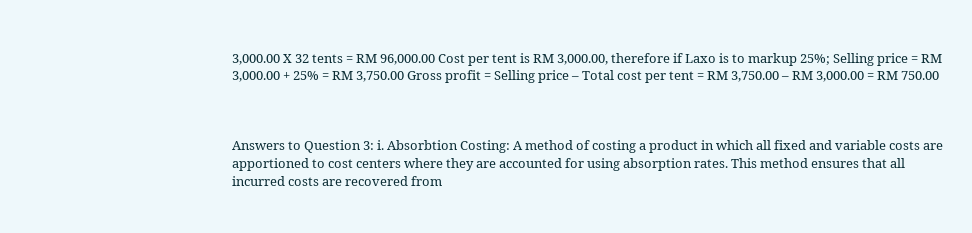3,000.00 X 32 tents = RM 96,000.00 Cost per tent is RM 3,000.00, therefore if Laxo is to markup 25%; Selling price = RM 3,000.00 + 25% = RM 3,750.00 Gross profit = Selling price – Total cost per tent = RM 3,750.00 – RM 3,000.00 = RM 750.00



Answers to Question 3: i. Absorbtion Costing: A method of costing a product in which all fixed and variable costs are apportioned to cost centers where they are accounted for using absorption rates. This method ensures that all incurred costs are recovered from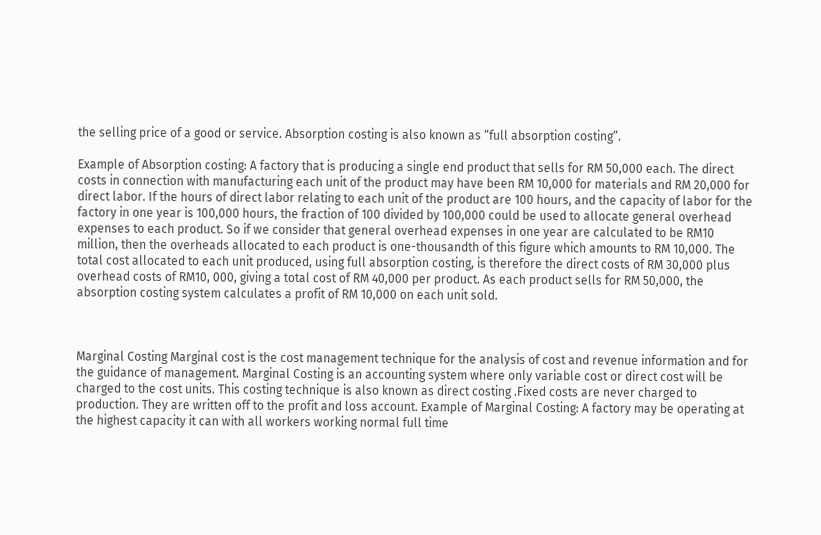the selling price of a good or service. Absorption costing is also known as “full absorption costing”.

Example of Absorption costing: A factory that is producing a single end product that sells for RM 50,000 each. The direct costs in connection with manufacturing each unit of the product may have been RM 10,000 for materials and RM 20,000 for direct labor. If the hours of direct labor relating to each unit of the product are 100 hours, and the capacity of labor for the factory in one year is 100,000 hours, the fraction of 100 divided by 100,000 could be used to allocate general overhead expenses to each product. So if we consider that general overhead expenses in one year are calculated to be RM10 million, then the overheads allocated to each product is one-thousandth of this figure which amounts to RM 10,000. The total cost allocated to each unit produced, using full absorption costing, is therefore the direct costs of RM 30,000 plus overhead costs of RM10, 000, giving a total cost of RM 40,000 per product. As each product sells for RM 50,000, the absorption costing system calculates a profit of RM 10,000 on each unit sold.



Marginal Costing Marginal cost is the cost management technique for the analysis of cost and revenue information and for the guidance of management. Marginal Costing is an accounting system where only variable cost or direct cost will be charged to the cost units. This costing technique is also known as direct costing .Fixed costs are never charged to production. They are written off to the profit and loss account. Example of Marginal Costing: A factory may be operating at the highest capacity it can with all workers working normal full time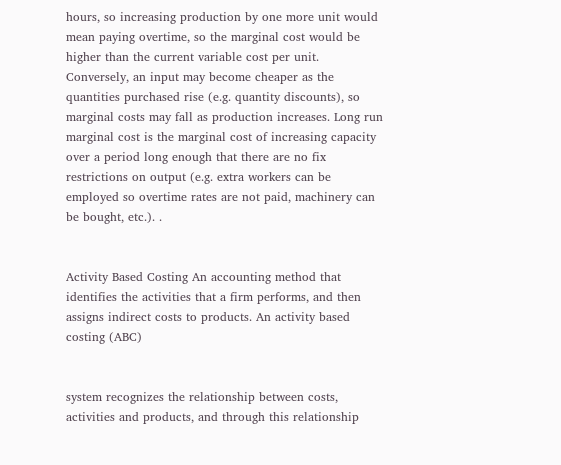hours, so increasing production by one more unit would mean paying overtime, so the marginal cost would be higher than the current variable cost per unit. Conversely, an input may become cheaper as the quantities purchased rise (e.g. quantity discounts), so marginal costs may fall as production increases. Long run marginal cost is the marginal cost of increasing capacity over a period long enough that there are no fix restrictions on output (e.g. extra workers can be employed so overtime rates are not paid, machinery can be bought, etc.). .


Activity Based Costing An accounting method that identifies the activities that a firm performs, and then assigns indirect costs to products. An activity based costing (ABC)


system recognizes the relationship between costs, activities and products, and through this relationship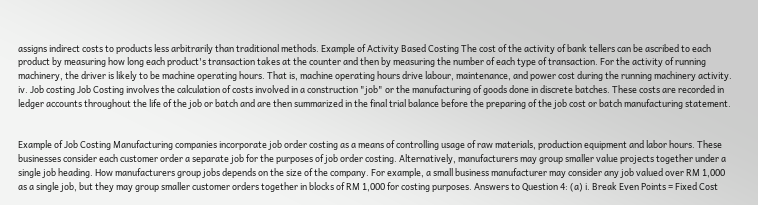assigns indirect costs to products less arbitrarily than traditional methods. Example of Activity Based Costing The cost of the activity of bank tellers can be ascribed to each product by measuring how long each product's transaction takes at the counter and then by measuring the number of each type of transaction. For the activity of running machinery, the driver is likely to be machine operating hours. That is, machine operating hours drive labour, maintenance, and power cost during the running machinery activity. iv. Job costing Job Costing involves the calculation of costs involved in a construction "job" or the manufacturing of goods done in discrete batches. These costs are recorded in ledger accounts throughout the life of the job or batch and are then summarized in the final trial balance before the preparing of the job cost or batch manufacturing statement.


Example of Job Costing Manufacturing companies incorporate job order costing as a means of controlling usage of raw materials, production equipment and labor hours. These businesses consider each customer order a separate job for the purposes of job order costing. Alternatively, manufacturers may group smaller value projects together under a single job heading. How manufacturers group jobs depends on the size of the company. For example, a small business manufacturer may consider any job valued over RM 1,000 as a single job, but they may group smaller customer orders together in blocks of RM 1,000 for costing purposes. Answers to Question 4: (a) i. Break Even Points = Fixed Cost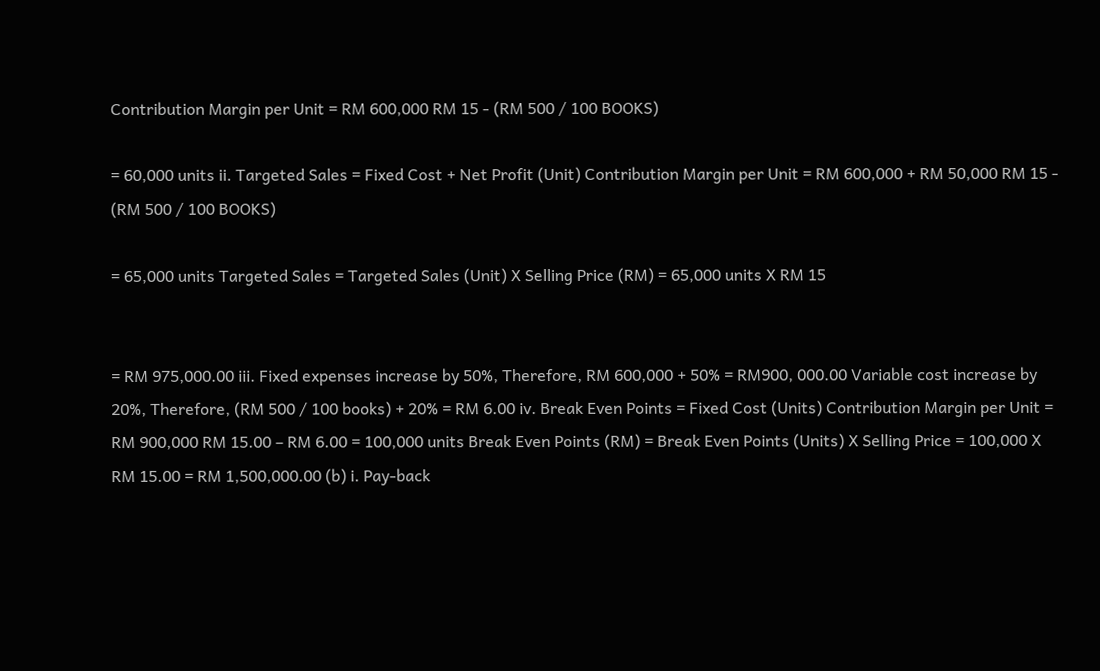Contribution Margin per Unit = RM 600,000 RM 15 - (RM 500 / 100 BOOKS)

= 60,000 units ii. Targeted Sales = Fixed Cost + Net Profit (Unit) Contribution Margin per Unit = RM 600,000 + RM 50,000 RM 15 - (RM 500 / 100 BOOKS)

= 65,000 units Targeted Sales = Targeted Sales (Unit) X Selling Price (RM) = 65,000 units X RM 15


= RM 975,000.00 iii. Fixed expenses increase by 50%, Therefore, RM 600,000 + 50% = RM900, 000.00 Variable cost increase by 20%, Therefore, (RM 500 / 100 books) + 20% = RM 6.00 iv. Break Even Points = Fixed Cost (Units) Contribution Margin per Unit = RM 900,000 RM 15.00 – RM 6.00 = 100,000 units Break Even Points (RM) = Break Even Points (Units) X Selling Price = 100,000 X RM 15.00 = RM 1,500,000.00 (b) i. Pay-back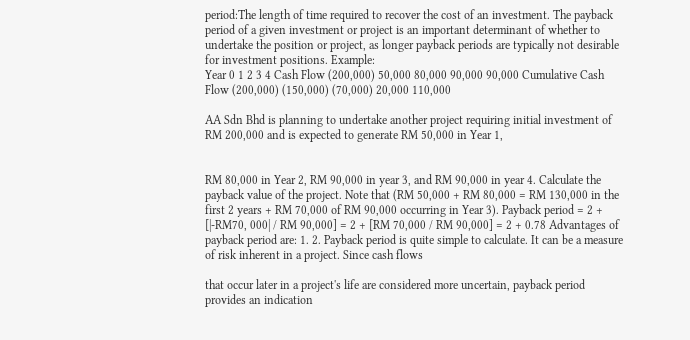period:The length of time required to recover the cost of an investment. The payback period of a given investment or project is an important determinant of whether to undertake the position or project, as longer payback periods are typically not desirable for investment positions. Example:
Year 0 1 2 3 4 Cash Flow (200,000) 50,000 80,000 90,000 90,000 Cumulative Cash Flow (200,000) (150,000) (70,000) 20,000 110,000

AA Sdn Bhd is planning to undertake another project requiring initial investment of RM 200,000 and is expected to generate RM 50,000 in Year 1,


RM 80,000 in Year 2, RM 90,000 in year 3, and RM 90,000 in year 4. Calculate the payback value of the project. Note that (RM 50,000 + RM 80,000 = RM 130,000 in the first 2 years + RM 70,000 of RM 90,000 occurring in Year 3). Payback period = 2 + [|-RM70, 000| / RM 90,000] = 2 + [RM 70,000 / RM 90,000] = 2 + 0.78 Advantages of payback period are: 1. 2. Payback period is quite simple to calculate. It can be a measure of risk inherent in a project. Since cash flows

that occur later in a project's life are considered more uncertain, payback period provides an indication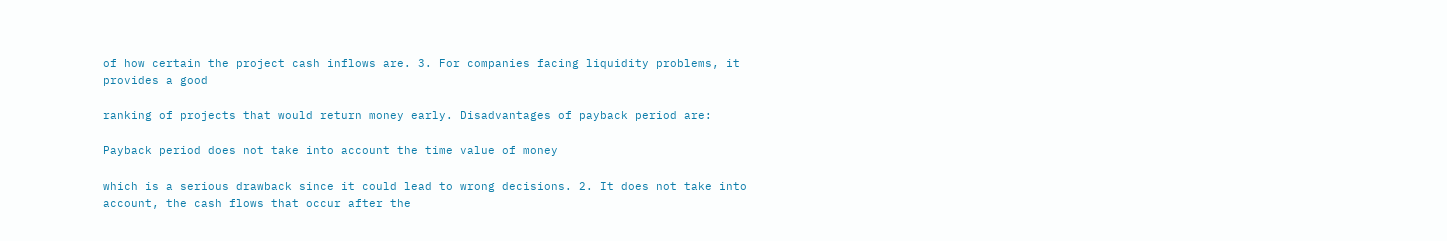of how certain the project cash inflows are. 3. For companies facing liquidity problems, it provides a good

ranking of projects that would return money early. Disadvantages of payback period are:

Payback period does not take into account the time value of money

which is a serious drawback since it could lead to wrong decisions. 2. It does not take into account, the cash flows that occur after the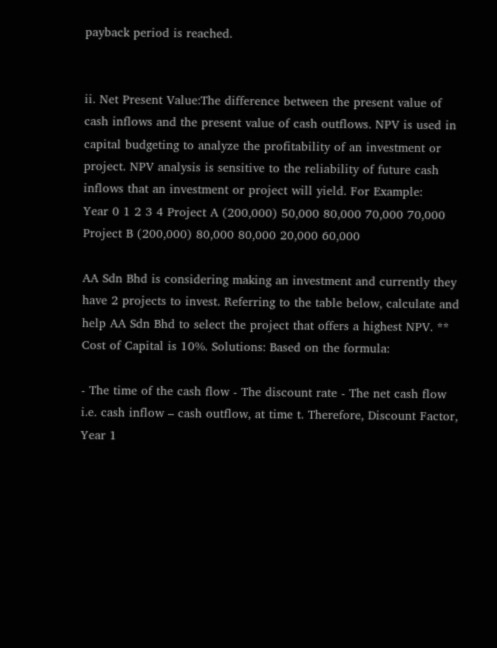payback period is reached.


ii. Net Present Value:The difference between the present value of cash inflows and the present value of cash outflows. NPV is used in capital budgeting to analyze the profitability of an investment or project. NPV analysis is sensitive to the reliability of future cash inflows that an investment or project will yield. For Example:
Year 0 1 2 3 4 Project A (200,000) 50,000 80,000 70,000 70,000 Project B (200,000) 80,000 80,000 20,000 60,000

AA Sdn Bhd is considering making an investment and currently they have 2 projects to invest. Referring to the table below, calculate and help AA Sdn Bhd to select the project that offers a highest NPV. ** Cost of Capital is 10%. Solutions: Based on the formula:

- The time of the cash flow - The discount rate - The net cash flow i.e. cash inflow – cash outflow, at time t. Therefore, Discount Factor, Year 1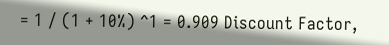= 1 / (1 + 10%) ^1 = 0.909 Discount Factor,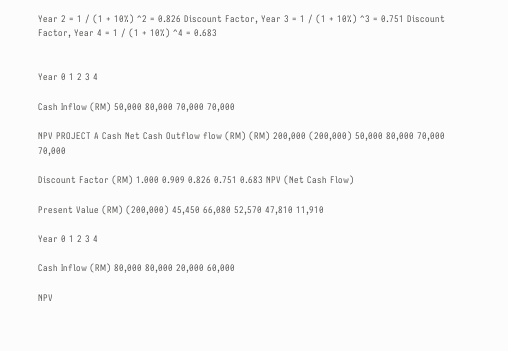Year 2 = 1 / (1 + 10%) ^2 = 0.826 Discount Factor, Year 3 = 1 / (1 + 10%) ^3 = 0.751 Discount Factor, Year 4 = 1 / (1 + 10%) ^4 = 0.683


Year 0 1 2 3 4

Cash Inflow (RM) 50,000 80,000 70,000 70,000

NPV PROJECT A Cash Net Cash Outflow flow (RM) (RM) 200,000 (200,000) 50,000 80,000 70,000 70,000

Discount Factor (RM) 1.000 0.909 0.826 0.751 0.683 NPV (Net Cash Flow)

Present Value (RM) (200,000) 45,450 66,080 52,570 47,810 11,910

Year 0 1 2 3 4

Cash Inflow (RM) 80,000 80,000 20,000 60,000

NPV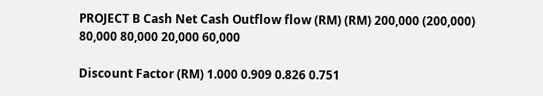PROJECT B Cash Net Cash Outflow flow (RM) (RM) 200,000 (200,000) 80,000 80,000 20,000 60,000

Discount Factor (RM) 1.000 0.909 0.826 0.751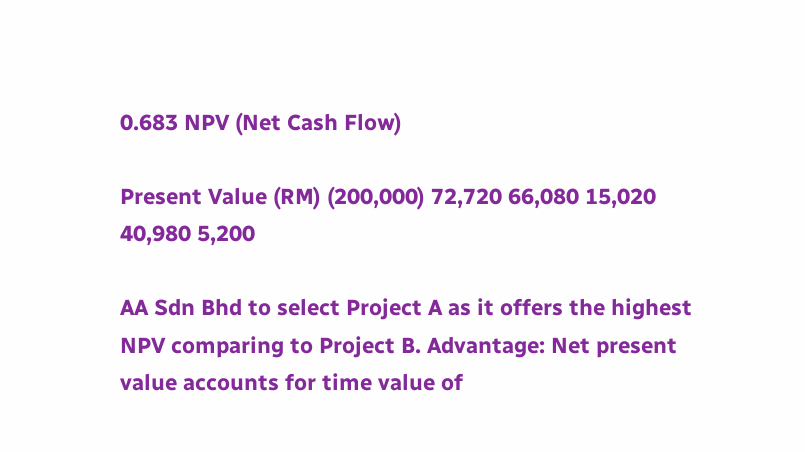0.683 NPV (Net Cash Flow)

Present Value (RM) (200,000) 72,720 66,080 15,020 40,980 5,200

AA Sdn Bhd to select Project A as it offers the highest NPV comparing to Project B. Advantage: Net present value accounts for time value of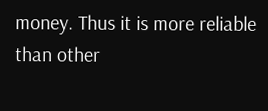money. Thus it is more reliable than other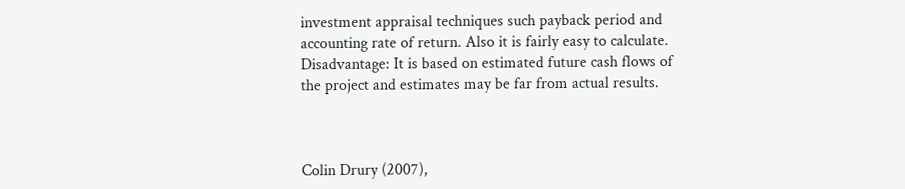investment appraisal techniques such payback period and accounting rate of return. Also it is fairly easy to calculate. Disadvantage: It is based on estimated future cash flows of the project and estimates may be far from actual results.



Colin Drury (2007),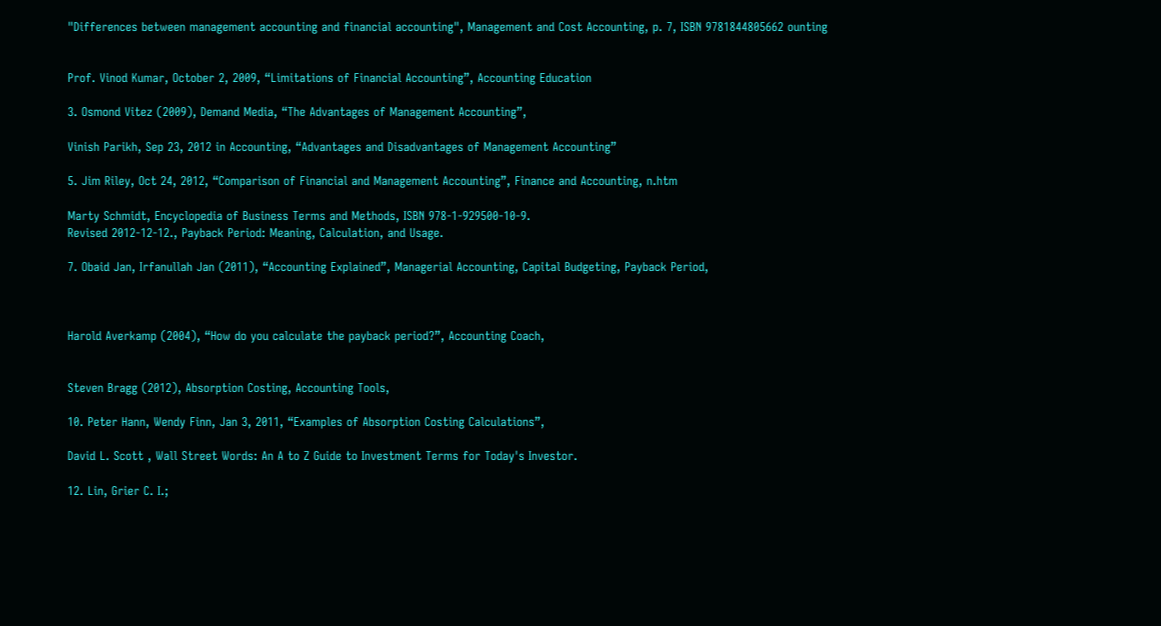"Differences between management accounting and financial accounting", Management and Cost Accounting, p. 7, ISBN 9781844805662 ounting


Prof. Vinod Kumar, October 2, 2009, “Limitations of Financial Accounting”, Accounting Education

3. Osmond Vitez (2009), Demand Media, “The Advantages of Management Accounting”,

Vinish Parikh, Sep 23, 2012 in Accounting, “Advantages and Disadvantages of Management Accounting”

5. Jim Riley, Oct 24, 2012, “Comparison of Financial and Management Accounting”, Finance and Accounting, n.htm

Marty Schmidt, Encyclopedia of Business Terms and Methods, ISBN 978-1-929500-10-9.
Revised 2012-12-12., Payback Period: Meaning, Calculation, and Usage.

7. Obaid Jan, Irfanullah Jan (2011), “Accounting Explained”, Managerial Accounting, Capital Budgeting, Payback Period,



Harold Averkamp (2004), “How do you calculate the payback period?”, Accounting Coach,


Steven Bragg (2012), Absorption Costing, Accounting Tools,

10. Peter Hann, Wendy Finn, Jan 3, 2011, “Examples of Absorption Costing Calculations”,

David L. Scott , Wall Street Words: An A to Z Guide to Investment Terms for Today's Investor.

12. Lin, Grier C. I.;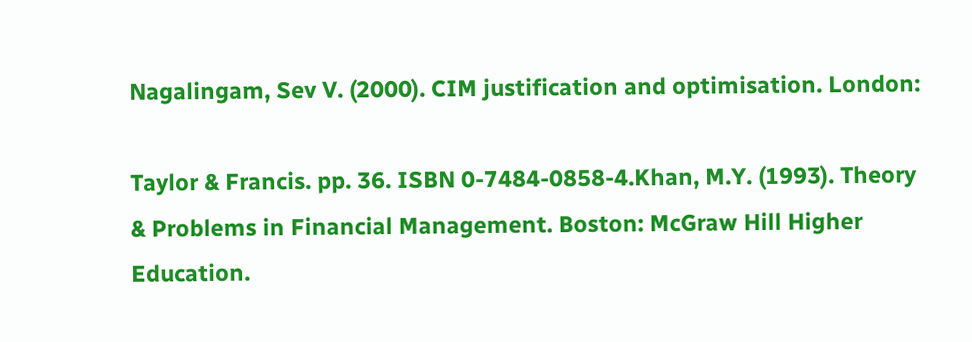Nagalingam, Sev V. (2000). CIM justification and optimisation. London:

Taylor & Francis. pp. 36. ISBN 0-7484-0858-4.Khan, M.Y. (1993). Theory & Problems in Financial Management. Boston: McGraw Hill Higher Education.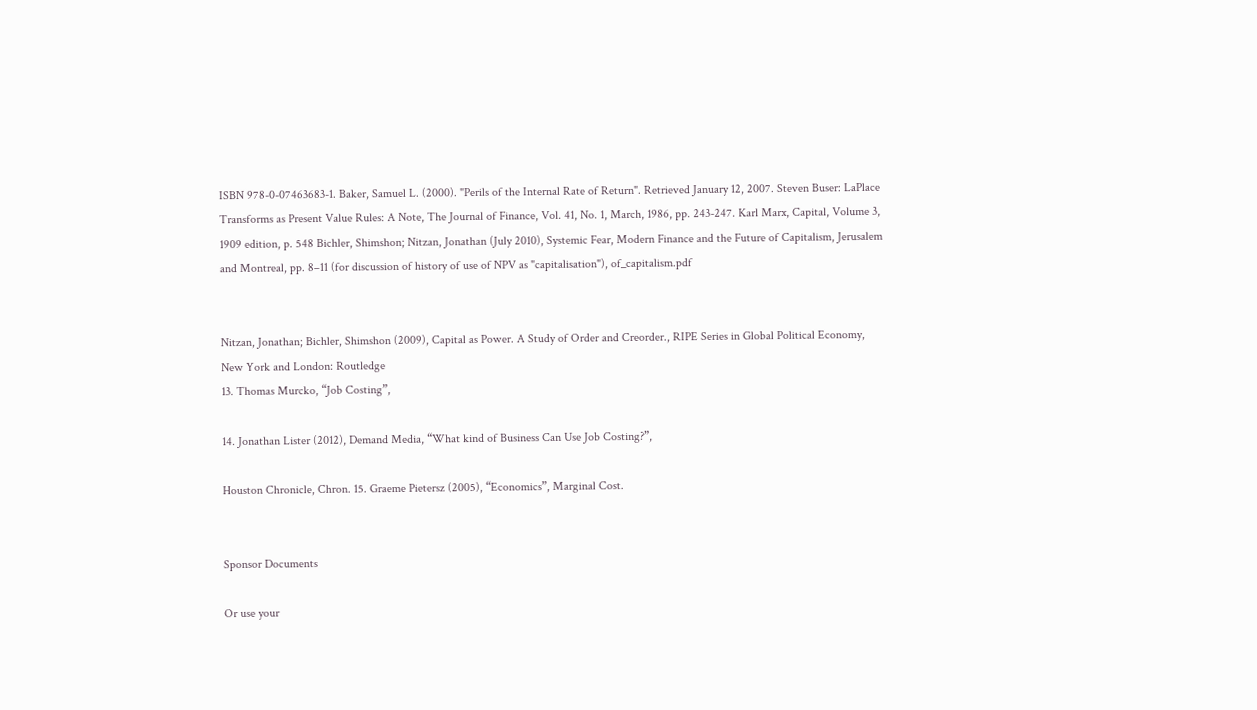ISBN 978-0-07463683-1. Baker, Samuel L. (2000). "Perils of the Internal Rate of Return". Retrieved January 12, 2007. Steven Buser: LaPlace Transforms as Present Value Rules: A Note, The Journal of Finance, Vol. 41, No. 1, March, 1986, pp. 243-247. Karl Marx, Capital, Volume 3, 1909 edition, p. 548 Bichler, Shimshon; Nitzan, Jonathan (July 2010), Systemic Fear, Modern Finance and the Future of Capitalism, Jerusalem and Montreal, pp. 8–11 (for discussion of history of use of NPV as "capitalisation"), of_capitalism.pdf


Nitzan, Jonathan; Bichler, Shimshon (2009), Capital as Power. A Study of Order and Creorder., RIPE Series in Global Political Economy, New York and London: Routledge
13. Thomas Murcko, “Job Costing”,

14. Jonathan Lister (2012), Demand Media, “What kind of Business Can Use Job Costing?”,

Houston Chronicle, Chron. 15. Graeme Pietersz (2005), “Economics”, Marginal Cost.


Sponsor Documents

Or use your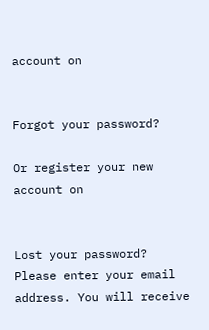account on


Forgot your password?

Or register your new account on


Lost your password? Please enter your email address. You will receive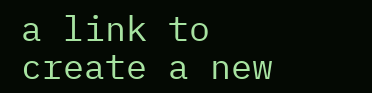a link to create a new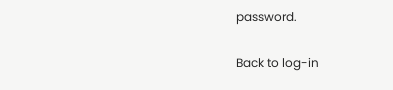password.

Back to log-in